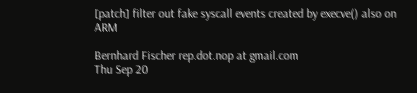[patch] filter out fake syscall events created by execve() also on ARM

Bernhard Fischer rep.dot.nop at gmail.com
Thu Sep 20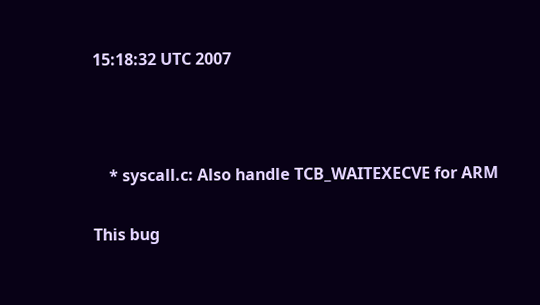15:18:32 UTC 2007



    * syscall.c: Also handle TCB_WAITEXECVE for ARM

This bug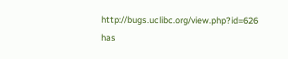http://bugs.uclibc.org/view.php?id=626 has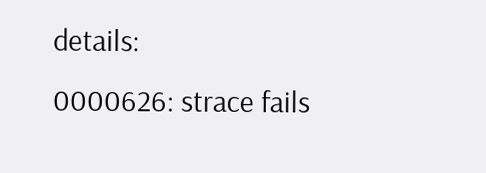details:
0000626: strace fails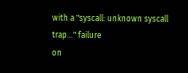with a "syscall: unknown syscall trap..." failure
on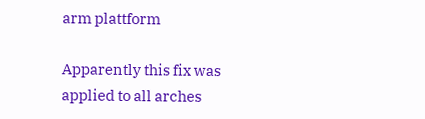arm plattform

Apparently this fix was applied to all arches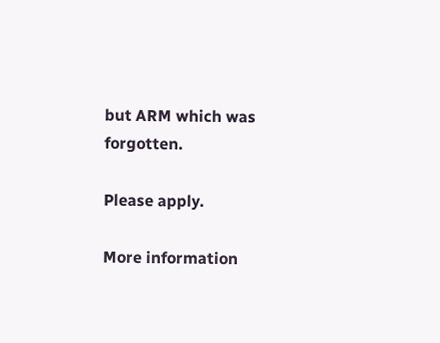but ARM which was forgotten.

Please apply.

More information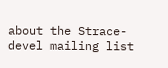about the Strace-devel mailing list